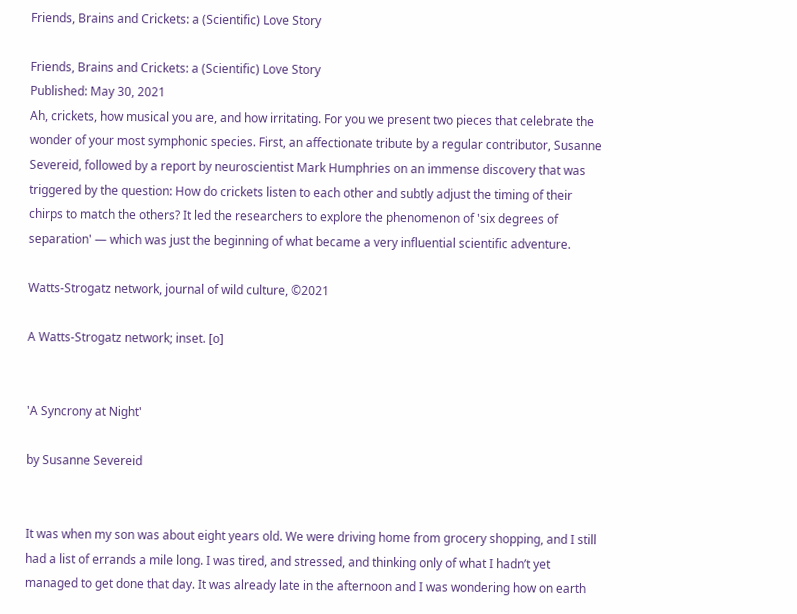Friends, Brains and Crickets: a (Scientific) Love Story

Friends, Brains and Crickets: a (Scientific) Love Story
Published: May 30, 2021
Ah, crickets, how musical you are, and how irritating. For you we present two pieces that celebrate the wonder of your most symphonic species. First, an affectionate tribute by a regular contributor, Susanne Severeid, followed by a report by neuroscientist Mark Humphries on an immense discovery that was triggered by the question: How do crickets listen to each other and subtly adjust the timing of their chirps to match the others? It led the researchers to explore the phenomenon of 'six degrees of separation' — which was just the beginning of what became a very influential scientific adventure.

Watts-Strogatz network, journal of wild culture, ©2021

A Watts-Strogatz network; inset. [o]


'A Syncrony at Night'

by Susanne Severeid


It was when my son was about eight years old. We were driving home from grocery shopping, and I still had a list of errands a mile long. I was tired, and stressed, and thinking only of what I hadn’t yet managed to get done that day. It was already late in the afternoon and I was wondering how on earth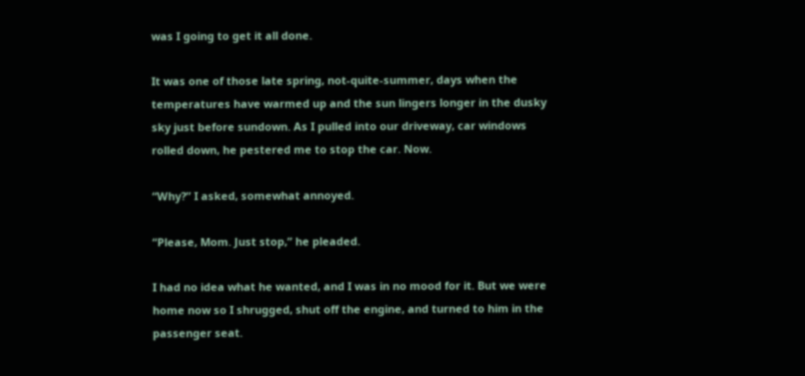was I going to get it all done.

It was one of those late spring, not-quite-summer, days when the temperatures have warmed up and the sun lingers longer in the dusky sky just before sundown. As I pulled into our driveway, car windows rolled down, he pestered me to stop the car. Now.

“Why?” I asked, somewhat annoyed.

“Please, Mom. Just stop,” he pleaded.

I had no idea what he wanted, and I was in no mood for it. But we were home now so I shrugged, shut off the engine, and turned to him in the passenger seat.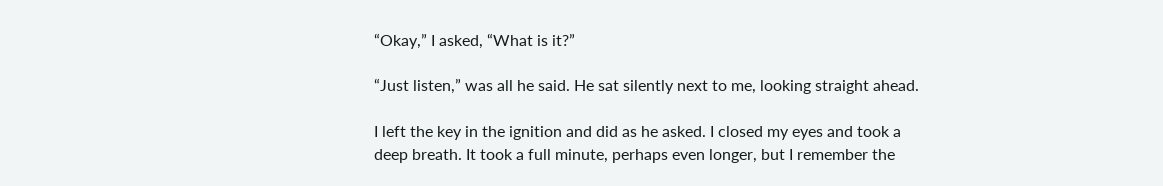“Okay,” I asked, “What is it?”

“Just listen,” was all he said. He sat silently next to me, looking straight ahead.

I left the key in the ignition and did as he asked. I closed my eyes and took a deep breath. It took a full minute, perhaps even longer, but I remember the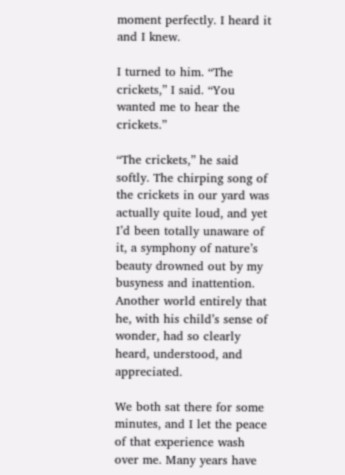moment perfectly. I heard it and I knew.

I turned to him. “The crickets,” I said. “You wanted me to hear the crickets.”

“The crickets,” he said softly. The chirping song of the crickets in our yard was actually quite loud, and yet I’d been totally unaware of it, a symphony of nature’s beauty drowned out by my busyness and inattention. Another world entirely that he, with his child’s sense of wonder, had so clearly heard, understood, and appreciated.

We both sat there for some minutes, and I let the peace of that experience wash over me. Many years have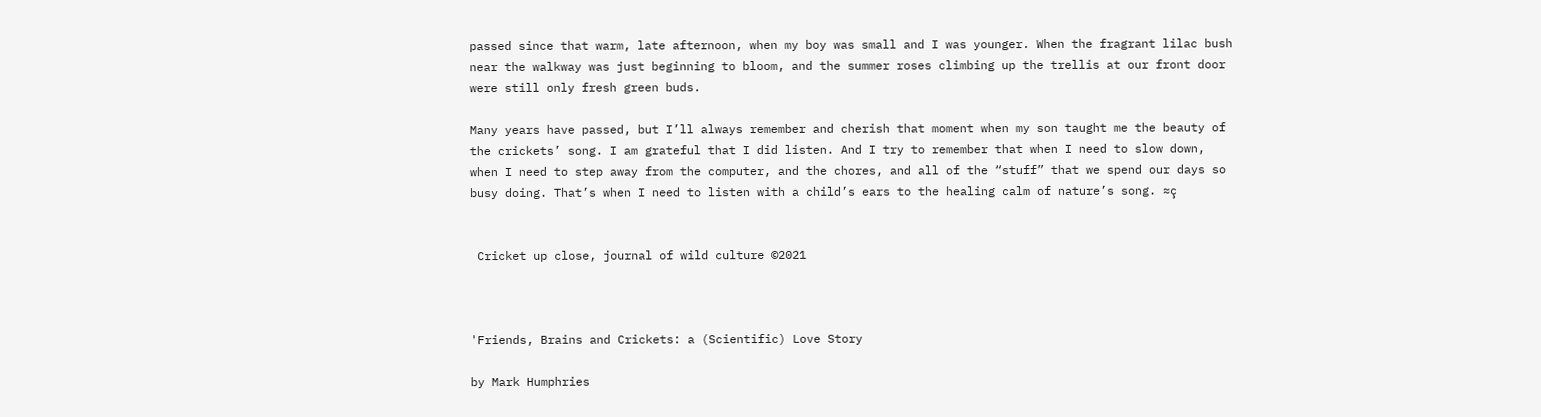passed since that warm, late afternoon, when my boy was small and I was younger. When the fragrant lilac bush near the walkway was just beginning to bloom, and the summer roses climbing up the trellis at our front door were still only fresh green buds.

Many years have passed, but I’ll always remember and cherish that moment when my son taught me the beauty of the crickets’ song. I am grateful that I did listen. And I try to remember that when I need to slow down, when I need to step away from the computer, and the chores, and all of the “stuff” that we spend our days so busy doing. That’s when I need to listen with a child’s ears to the healing calm of nature’s song. ≈ç


 Cricket up close, journal of wild culture ©2021



'Friends, Brains and Crickets: a (Scientific) Love Story

by Mark Humphries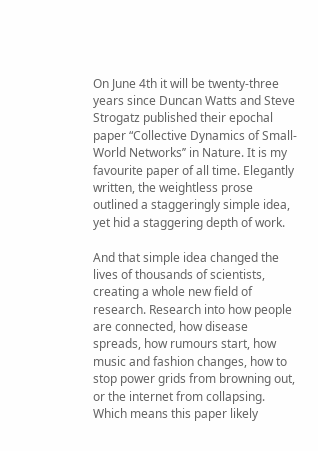On June 4th it will be twenty-three years since Duncan Watts and Steve Strogatz published their epochal paper “Collective Dynamics of Small-World Networks’’ in Nature. It is my favourite paper of all time. Elegantly written, the weightless prose outlined a staggeringly simple idea, yet hid a staggering depth of work.

And that simple idea changed the lives of thousands of scientists, creating a whole new field of research. Research into how people are connected, how disease spreads, how rumours start, how music and fashion changes, how to stop power grids from browning out, or the internet from collapsing. Which means this paper likely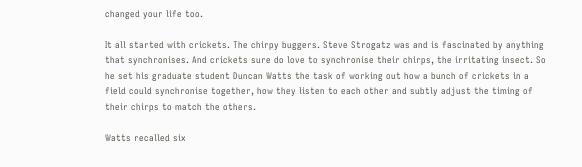changed your life too.

It all started with crickets. The chirpy buggers. Steve Strogatz was and is fascinated by anything that synchronises. And crickets sure do love to synchronise their chirps, the irritating insect. So he set his graduate student Duncan Watts the task of working out how a bunch of crickets in a field could synchronise together, how they listen to each other and subtly adjust the timing of their chirps to match the others.

Watts recalled six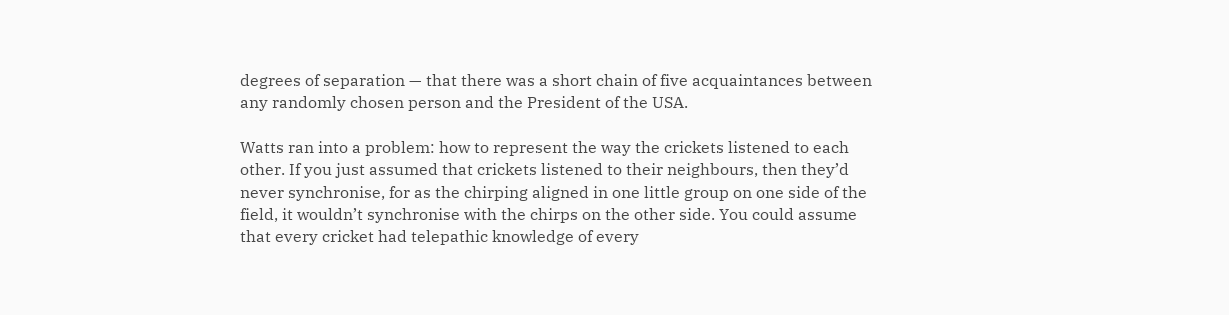degrees of separation — that there was a short chain of five acquaintances between any randomly chosen person and the President of the USA.

Watts ran into a problem: how to represent the way the crickets listened to each other. If you just assumed that crickets listened to their neighbours, then they’d never synchronise, for as the chirping aligned in one little group on one side of the field, it wouldn’t synchronise with the chirps on the other side. You could assume that every cricket had telepathic knowledge of every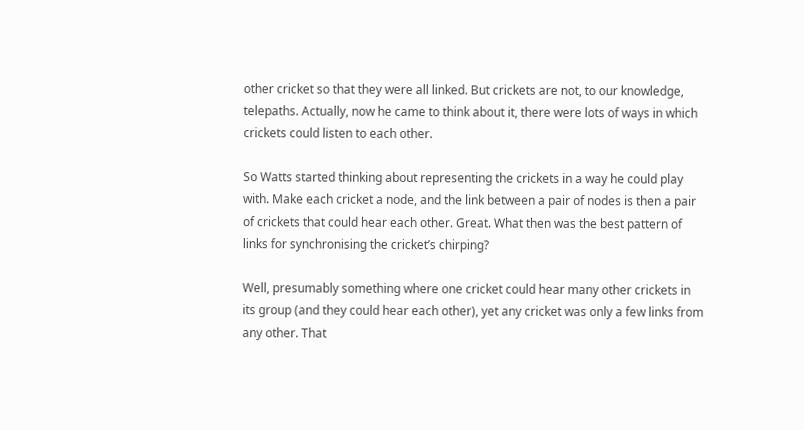other cricket so that they were all linked. But crickets are not, to our knowledge, telepaths. Actually, now he came to think about it, there were lots of ways in which crickets could listen to each other.

So Watts started thinking about representing the crickets in a way he could play with. Make each cricket a node, and the link between a pair of nodes is then a pair of crickets that could hear each other. Great. What then was the best pattern of links for synchronising the cricket’s chirping?

Well, presumably something where one cricket could hear many other crickets in its group (and they could hear each other), yet any cricket was only a few links from any other. That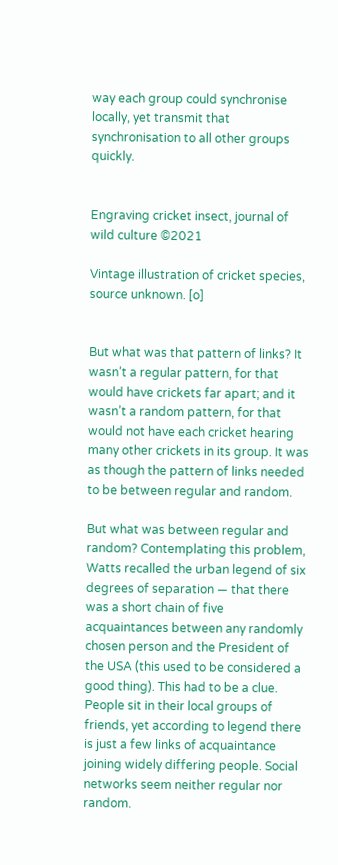way each group could synchronise locally, yet transmit that synchronisation to all other groups quickly.


Engraving cricket insect, journal of wild culture ©2021

Vintage illustration of cricket species, source unknown. [o]


But what was that pattern of links? It wasn’t a regular pattern, for that would have crickets far apart; and it wasn’t a random pattern, for that would not have each cricket hearing many other crickets in its group. It was as though the pattern of links needed to be between regular and random.

But what was between regular and random? Contemplating this problem, Watts recalled the urban legend of six degrees of separation — that there was a short chain of five acquaintances between any randomly chosen person and the President of the USA (this used to be considered a good thing). This had to be a clue. People sit in their local groups of friends, yet according to legend there is just a few links of acquaintance joining widely differing people. Social networks seem neither regular nor random.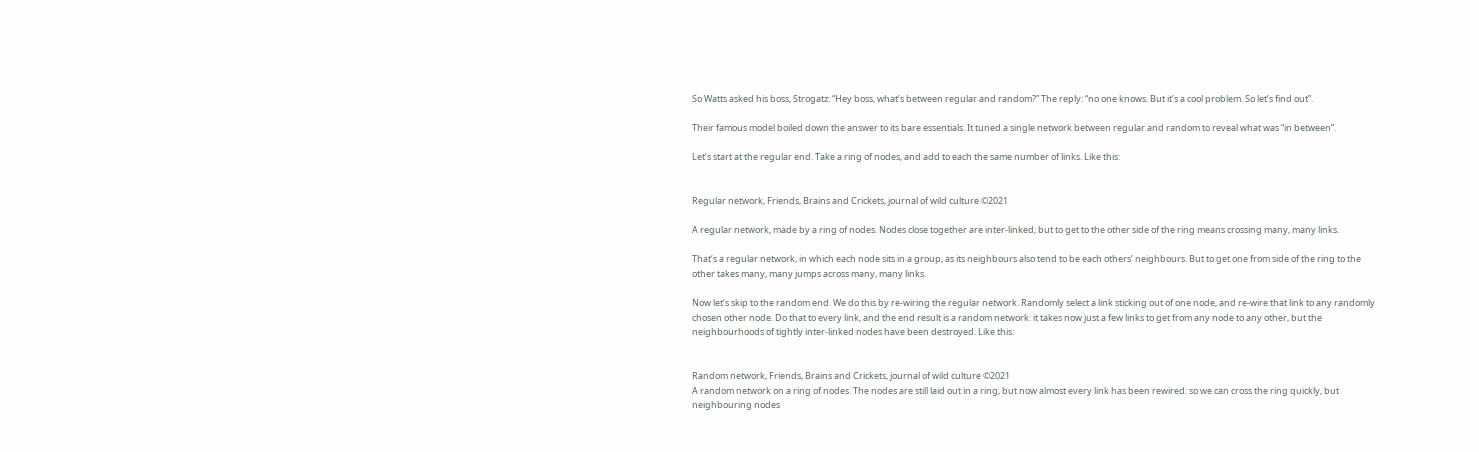So Watts asked his boss, Strogatz: “Hey boss, what’s between regular and random?” The reply: “no one knows. But it’s a cool problem. So let’s find out”.

Their famous model boiled down the answer to its bare essentials. It tuned a single network between regular and random to reveal what was “in between”.

Let’s start at the regular end. Take a ring of nodes, and add to each the same number of links. Like this:


Regular network, Friends, Brains and Crickets, journal of wild culture ©2021

A regular network, made by a ring of nodes. Nodes close together are inter-linked; but to get to the other side of the ring means crossing many, many links.

That’s a regular network, in which each node sits in a group, as its neighbours also tend to be each others’ neighbours. But to get one from side of the ring to the other takes many, many jumps across many, many links.

Now let’s skip to the random end. We do this by re-wiring the regular network. Randomly select a link sticking out of one node, and re-wire that link to any randomly chosen other node. Do that to every link, and the end result is a random network: it takes now just a few links to get from any node to any other, but the neighbourhoods of tightly inter-linked nodes have been destroyed. Like this:


Random network, Friends, Brains and Crickets, journal of wild culture ©2021
A random network on a ring of nodes. The nodes are still laid out in a ring, but now almost every link has been rewired: so we can cross the ring quickly, but neighbouring nodes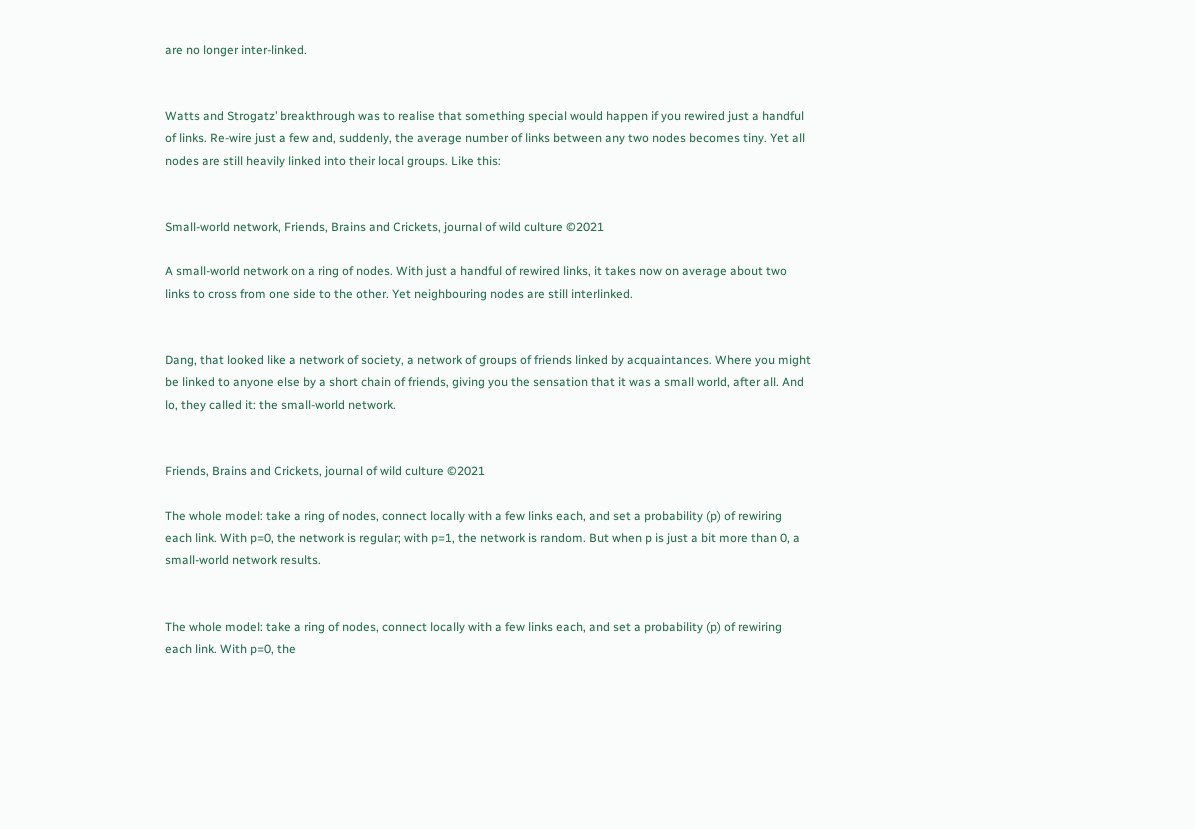are no longer inter-linked.


Watts and Strogatz’ breakthrough was to realise that something special would happen if you rewired just a handful of links. Re-wire just a few and, suddenly, the average number of links between any two nodes becomes tiny. Yet all nodes are still heavily linked into their local groups. Like this:


Small-world network, Friends, Brains and Crickets, journal of wild culture ©2021

A small-world network on a ring of nodes. With just a handful of rewired links, it takes now on average about two links to cross from one side to the other. Yet neighbouring nodes are still interlinked.


Dang, that looked like a network of society, a network of groups of friends linked by acquaintances. Where you might be linked to anyone else by a short chain of friends, giving you the sensation that it was a small world, after all. And lo, they called it: the small-world network.


Friends, Brains and Crickets, journal of wild culture ©2021

The whole model: take a ring of nodes, connect locally with a few links each, and set a probability (p) of rewiring each link. With p=0, the network is regular; with p=1, the network is random. But when p is just a bit more than 0, a small-world network results.


The whole model: take a ring of nodes, connect locally with a few links each, and set a probability (p) of rewiring each link. With p=0, the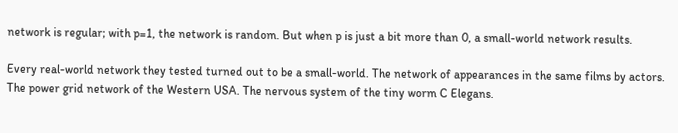network is regular; with p=1, the network is random. But when p is just a bit more than 0, a small-world network results.

Every real-world network they tested turned out to be a small-world. The network of appearances in the same films by actors. The power grid network of the Western USA. The nervous system of the tiny worm C Elegans.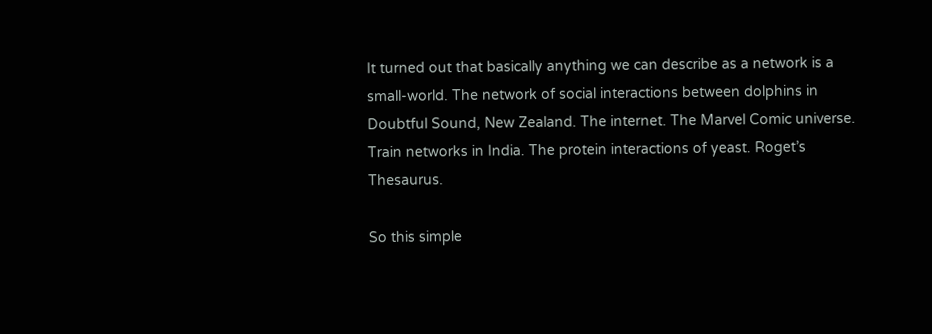It turned out that basically anything we can describe as a network is a small-world. The network of social interactions between dolphins in Doubtful Sound, New Zealand. The internet. The Marvel Comic universe. Train networks in India. The protein interactions of yeast. Roget’s Thesaurus.

So this simple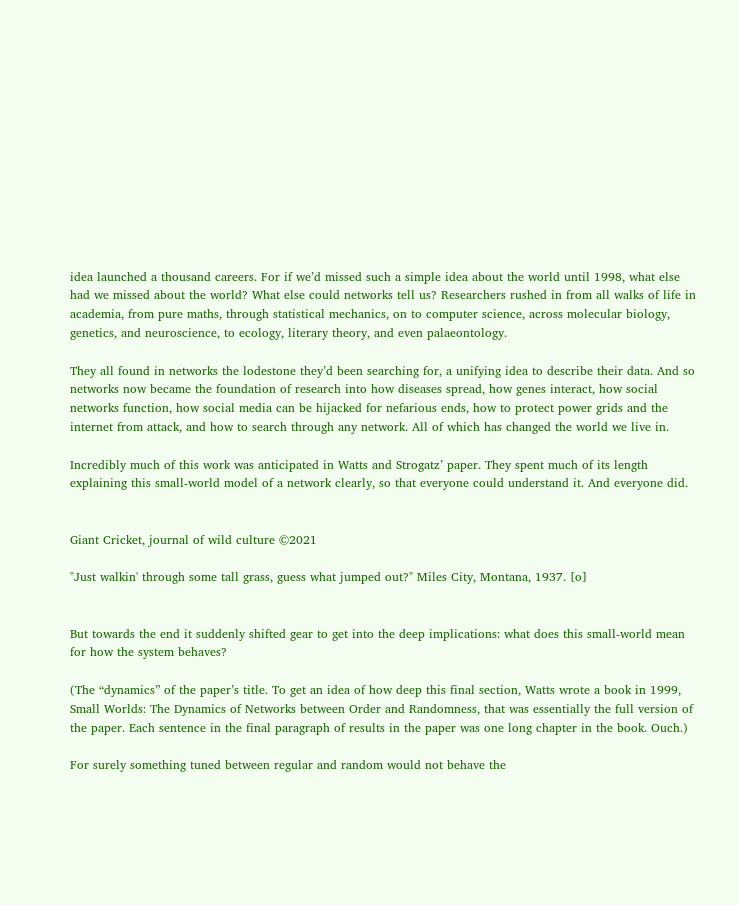idea launched a thousand careers. For if we’d missed such a simple idea about the world until 1998, what else had we missed about the world? What else could networks tell us? Researchers rushed in from all walks of life in academia, from pure maths, through statistical mechanics, on to computer science, across molecular biology, genetics, and neuroscience, to ecology, literary theory, and even palaeontology.

They all found in networks the lodestone they’d been searching for, a unifying idea to describe their data. And so networks now became the foundation of research into how diseases spread, how genes interact, how social networks function, how social media can be hijacked for nefarious ends, how to protect power grids and the internet from attack, and how to search through any network. All of which has changed the world we live in.

Incredibly much of this work was anticipated in Watts and Strogatz’ paper. They spent much of its length explaining this small-world model of a network clearly, so that everyone could understand it. And everyone did.


Giant Cricket, journal of wild culture ©2021

"Just walkin' through some tall grass, guess what jumped out?" Miles City, Montana, 1937. [o]


But towards the end it suddenly shifted gear to get into the deep implications: what does this small-world mean for how the system behaves?

(The “dynamics” of the paper’s title. To get an idea of how deep this final section, Watts wrote a book in 1999, Small Worlds: The Dynamics of Networks between Order and Randomness, that was essentially the full version of the paper. Each sentence in the final paragraph of results in the paper was one long chapter in the book. Ouch.)

For surely something tuned between regular and random would not behave the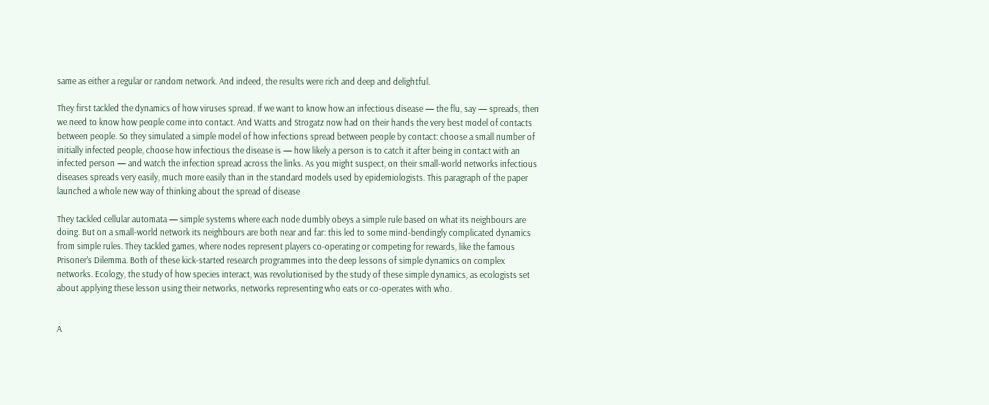same as either a regular or random network. And indeed, the results were rich and deep and delightful.

They first tackled the dynamics of how viruses spread. If we want to know how an infectious disease — the flu, say — spreads, then we need to know how people come into contact. And Watts and Strogatz now had on their hands the very best model of contacts between people. So they simulated a simple model of how infections spread between people by contact: choose a small number of initially infected people, choose how infectious the disease is — how likely a person is to catch it after being in contact with an infected person — and watch the infection spread across the links. As you might suspect, on their small-world networks infectious diseases spreads very easily, much more easily than in the standard models used by epidemiologists. This paragraph of the paper launched a whole new way of thinking about the spread of disease

They tackled cellular automata — simple systems where each node dumbly obeys a simple rule based on what its neighbours are doing. But on a small-world network its neighbours are both near and far: this led to some mind-bendingly complicated dynamics from simple rules. They tackled games, where nodes represent players co-operating or competing for rewards, like the famous Prisoner’s Dilemma. Both of these kick-started research programmes into the deep lessons of simple dynamics on complex networks. Ecology, the study of how species interact, was revolutionised by the study of these simple dynamics, as ecologists set about applying these lesson using their networks, networks representing who eats or co-operates with who.


A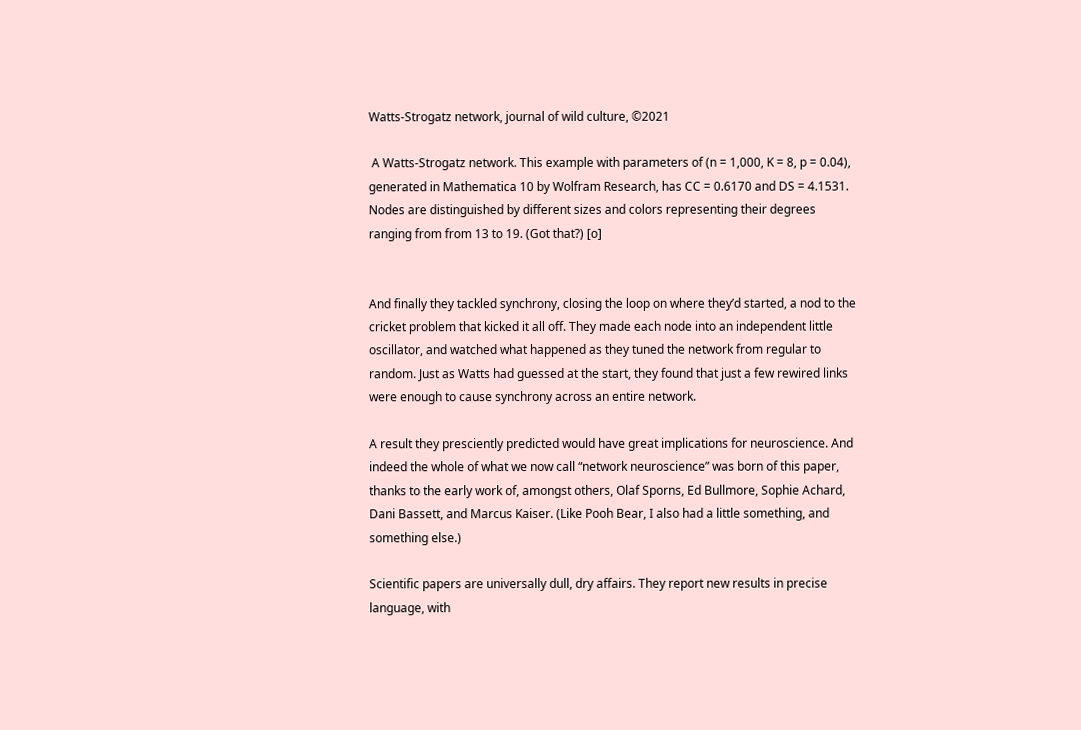Watts-Strogatz network, journal of wild culture, ©2021

 A Watts-Strogatz network. This example with parameters of (n = 1,000, K = 8, p = 0.04), generated in Mathematica 10 by Wolfram Research, has CC = 0.6170 and DS = 4.1531. Nodes are distinguished by different sizes and colors representing their degrees ranging from from 13 to 19. (Got that?) [o]


And finally they tackled synchrony, closing the loop on where they’d started, a nod to the cricket problem that kicked it all off. They made each node into an independent little oscillator, and watched what happened as they tuned the network from regular to random. Just as Watts had guessed at the start, they found that just a few rewired links were enough to cause synchrony across an entire network.

A result they presciently predicted would have great implications for neuroscience. And indeed the whole of what we now call “network neuroscience” was born of this paper, thanks to the early work of, amongst others, Olaf Sporns, Ed Bullmore, Sophie Achard, Dani Bassett, and Marcus Kaiser. (Like Pooh Bear, I also had a little something, and something else.)

Scientific papers are universally dull, dry affairs. They report new results in precise language, with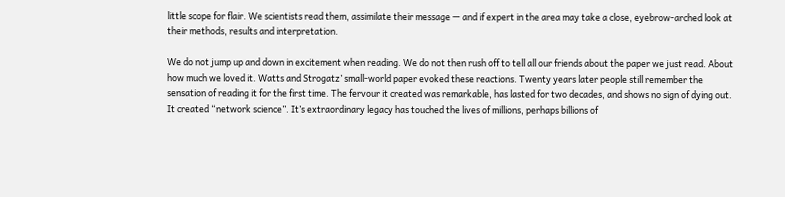little scope for flair. We scientists read them, assimilate their message — and if expert in the area may take a close, eyebrow-arched look at their methods, results and interpretation.

We do not jump up and down in excitement when reading. We do not then rush off to tell all our friends about the paper we just read. About how much we loved it. Watts and Strogatz’ small-world paper evoked these reactions. Twenty years later people still remember the sensation of reading it for the first time. The fervour it created was remarkable, has lasted for two decades, and shows no sign of dying out. It created “network science”. It’s extraordinary legacy has touched the lives of millions, perhaps billions of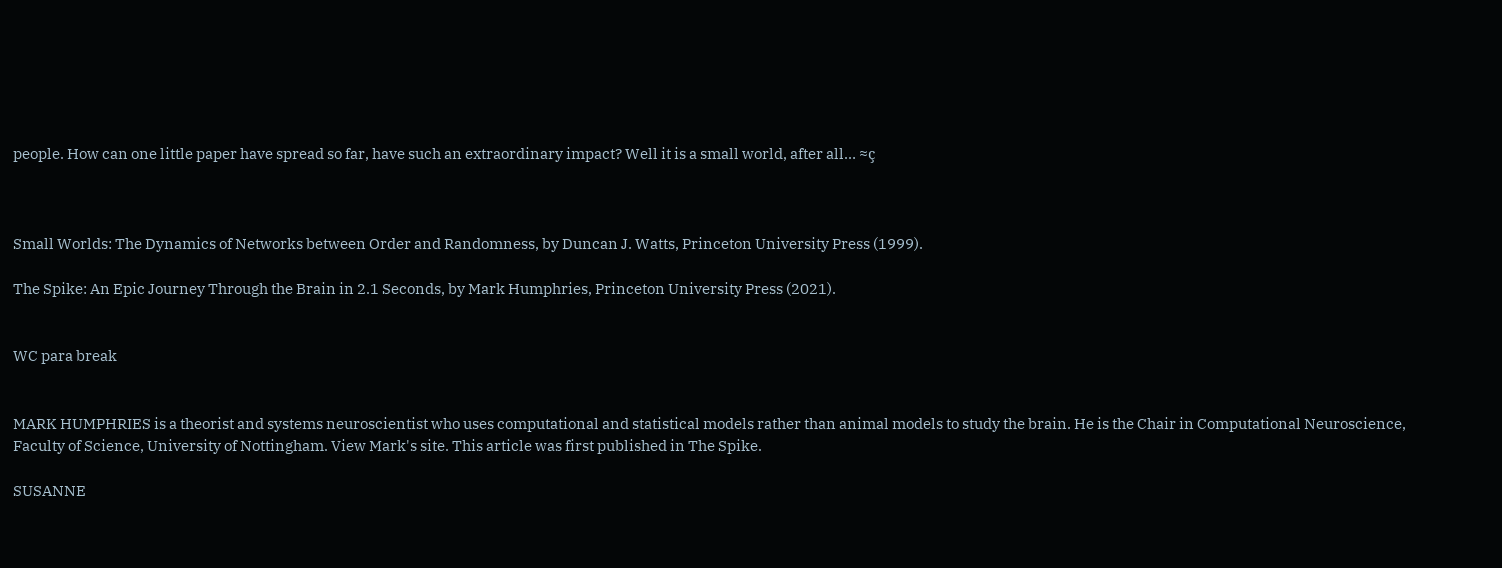people. How can one little paper have spread so far, have such an extraordinary impact? Well it is a small world, after all… ≈ç



Small Worlds: The Dynamics of Networks between Order and Randomness, by Duncan J. Watts, Princeton University Press (1999).

The Spike: An Epic Journey Through the Brain in 2.1 Seconds, by Mark Humphries, Princeton University Press (2021).


WC para break


MARK HUMPHRIES is a theorist and systems neuroscientist who uses computational and statistical models rather than animal models to study the brain. He is the Chair in Computational Neuroscience, Faculty of Science, University of Nottingham. View Mark's site. This article was first published in The Spike.

SUSANNE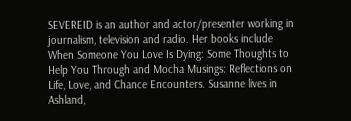SEVEREID is an author and actor/presenter working in journalism, television and radio. Her books include When Someone You Love Is Dying: Some Thoughts to Help You Through and Mocha Musings: Reflections on Life, Love, and Chance Encounters. Susanne lives in Ashland,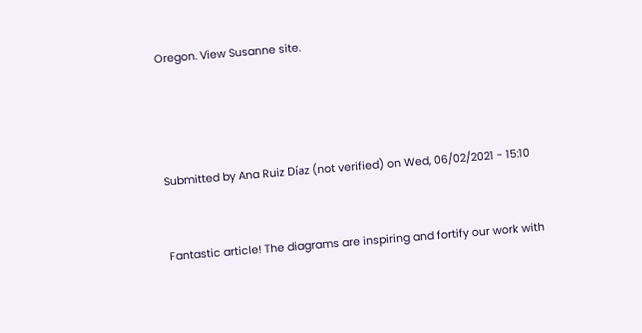Oregon. View Susanne site.




Submitted by Ana Ruiz Díaz (not verified) on Wed, 06/02/2021 - 15:10


Fantastic article! The diagrams are inspiring and fortify our work with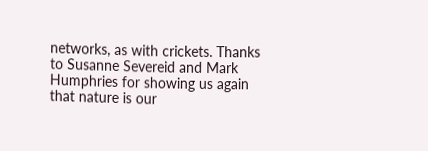networks, as with crickets. Thanks to Susanne Severeid and Mark Humphries for showing us again that nature is our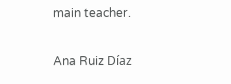main teacher.

Ana Ruiz Díaz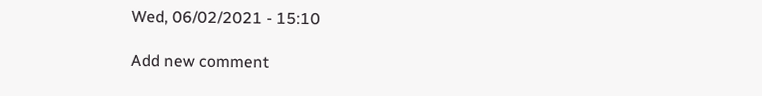Wed, 06/02/2021 - 15:10

Add new comment